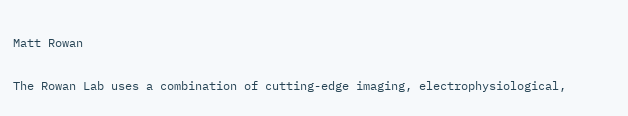Matt Rowan

The Rowan Lab uses a combination of cutting-edge imaging, electrophysiological,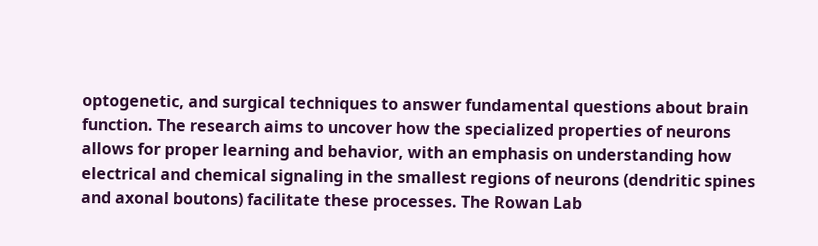optogenetic, and surgical techniques to answer fundamental questions about brain function. The research aims to uncover how the specialized properties of neurons allows for proper learning and behavior, with an emphasis on understanding how electrical and chemical signaling in the smallest regions of neurons (dendritic spines and axonal boutons) facilitate these processes. The Rowan Lab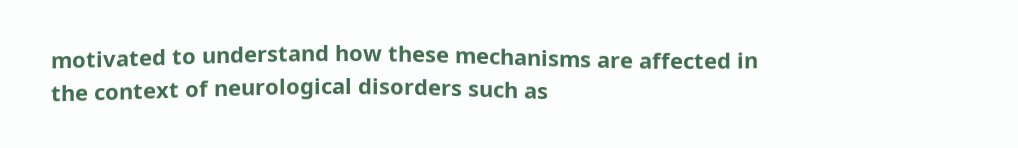motivated to understand how these mechanisms are affected in the context of neurological disorders such as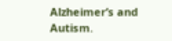Alzheimer’s and Autism.